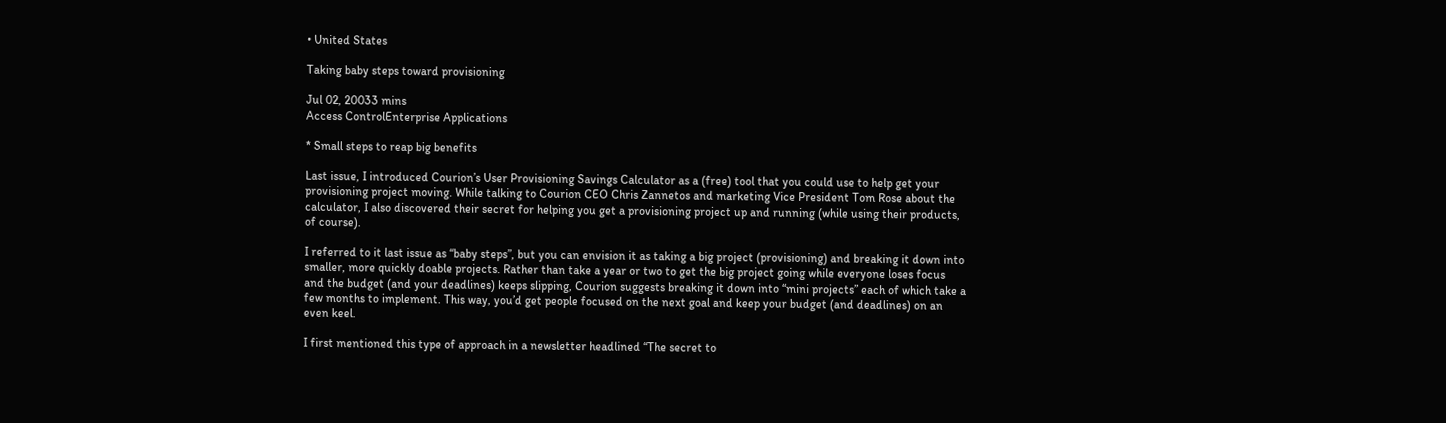• United States

Taking baby steps toward provisioning

Jul 02, 20033 mins
Access ControlEnterprise Applications

* Small steps to reap big benefits

Last issue, I introduced Courion’s User Provisioning Savings Calculator as a (free) tool that you could use to help get your provisioning project moving. While talking to Courion CEO Chris Zannetos and marketing Vice President Tom Rose about the calculator, I also discovered their secret for helping you get a provisioning project up and running (while using their products, of course).

I referred to it last issue as “baby steps”, but you can envision it as taking a big project (provisioning) and breaking it down into smaller, more quickly doable projects. Rather than take a year or two to get the big project going while everyone loses focus and the budget (and your deadlines) keeps slipping, Courion suggests breaking it down into “mini projects” each of which take a few months to implement. This way, you’d get people focused on the next goal and keep your budget (and deadlines) on an even keel.

I first mentioned this type of approach in a newsletter headlined “The secret to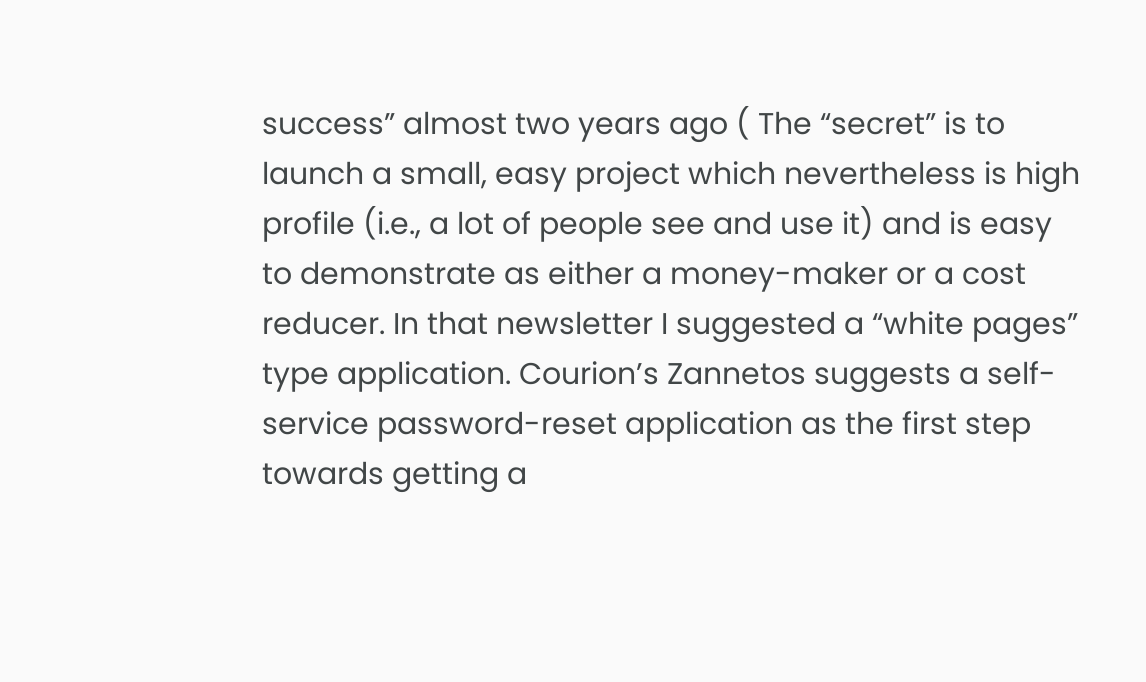success” almost two years ago ( The “secret” is to launch a small, easy project which nevertheless is high profile (i.e., a lot of people see and use it) and is easy to demonstrate as either a money-maker or a cost reducer. In that newsletter I suggested a “white pages” type application. Courion’s Zannetos suggests a self-service password-reset application as the first step towards getting a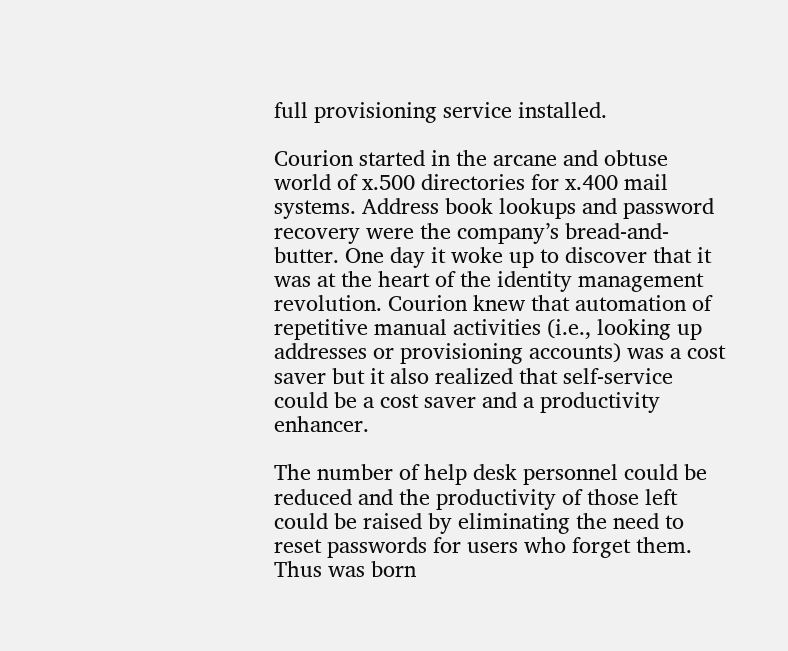full provisioning service installed.

Courion started in the arcane and obtuse world of x.500 directories for x.400 mail systems. Address book lookups and password recovery were the company’s bread-and-butter. One day it woke up to discover that it was at the heart of the identity management revolution. Courion knew that automation of repetitive manual activities (i.e., looking up addresses or provisioning accounts) was a cost saver but it also realized that self-service could be a cost saver and a productivity enhancer.

The number of help desk personnel could be reduced and the productivity of those left could be raised by eliminating the need to reset passwords for users who forget them. Thus was born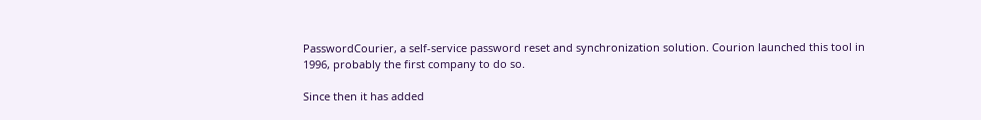PasswordCourier, a self-service password reset and synchronization solution. Courion launched this tool in 1996, probably the first company to do so.

Since then it has added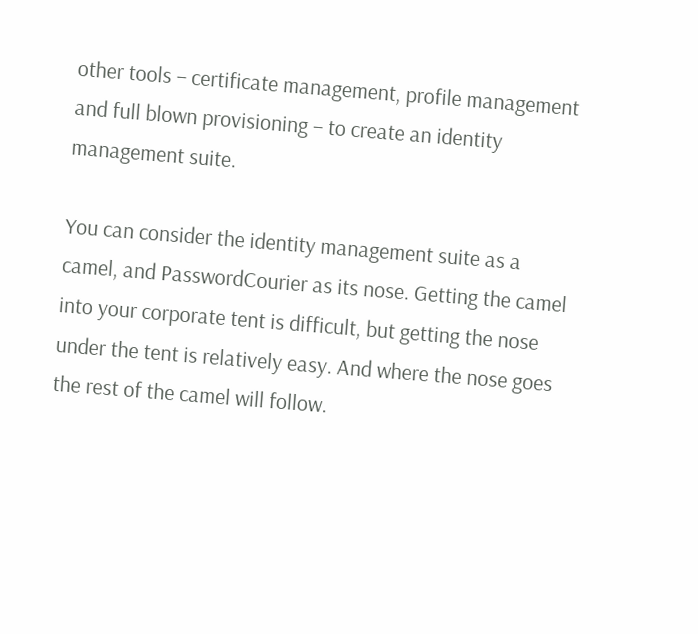other tools – certificate management, profile management and full blown provisioning – to create an identity management suite.

You can consider the identity management suite as a camel, and PasswordCourier as its nose. Getting the camel into your corporate tent is difficult, but getting the nose under the tent is relatively easy. And where the nose goes the rest of the camel will follow.